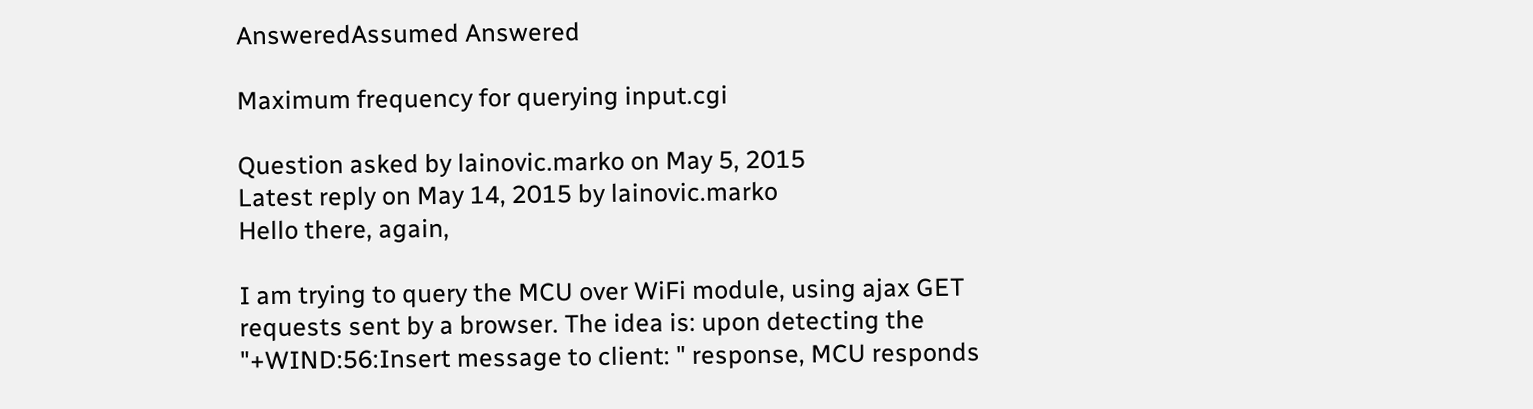AnsweredAssumed Answered

Maximum frequency for querying input.cgi

Question asked by lainovic.marko on May 5, 2015
Latest reply on May 14, 2015 by lainovic.marko
Hello there, again,

I am trying to query the MCU over WiFi module, using ajax GET requests sent by a browser. The idea is: upon detecting the "+WIND:56:Insert message to client: " response, MCU responds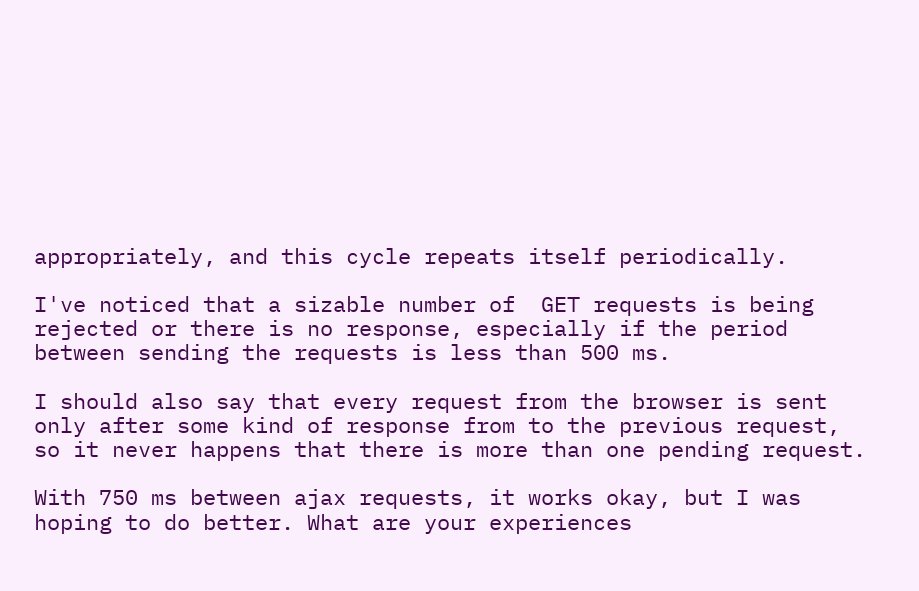appropriately, and this cycle repeats itself periodically.

I've noticed that a sizable number of  GET requests is being rejected or there is no response, especially if the period between sending the requests is less than 500 ms.

I should also say that every request from the browser is sent only after some kind of response from to the previous request, so it never happens that there is more than one pending request.

With 750 ms between ajax requests, it works okay, but I was hoping to do better. What are your experiences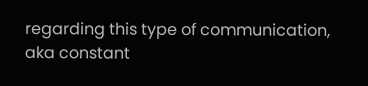regarding this type of communication, aka constant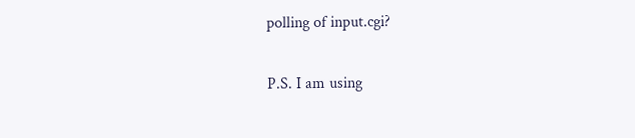polling of input.cgi?

P.S. I am using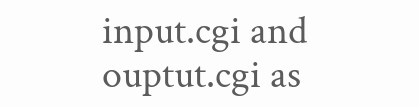input.cgi and ouptut.cgi as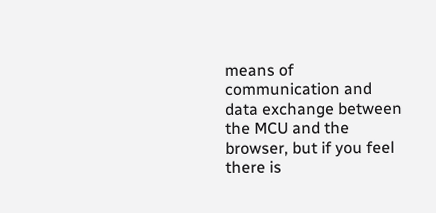means of communication and data exchange between the MCU and the browser, but if you feel there is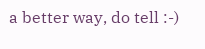a better way, do tell :-)